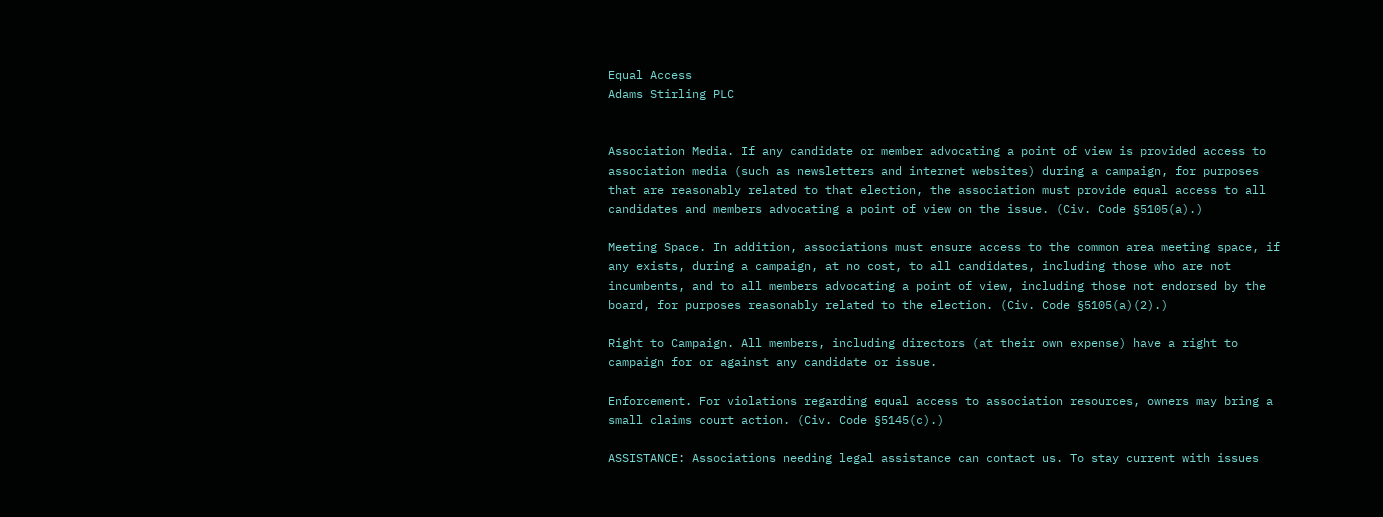Equal Access
Adams Stirling PLC


Association Media. If any candidate or member advocating a point of view is provided access to association media (such as newsletters and internet websites) during a campaign, for purposes that are reasonably related to that election, the association must provide equal access to all candidates and members advocating a point of view on the issue. (Civ. Code §5105(a).)

Meeting Space. In addition, associations must ensure access to the common area meeting space, if any exists, during a campaign, at no cost, to all candidates, including those who are not incumbents, and to all members advocating a point of view, including those not endorsed by the board, for purposes reasonably related to the election. (Civ. Code §5105(a)(2).)

Right to Campaign. All members, including directors (at their own expense) have a right to campaign for or against any candidate or issue.

Enforcement. For violations regarding equal access to association resources, owners may bring a small claims court action. (Civ. Code §5145(c).)

ASSISTANCE: Associations needing legal assistance can contact us. To stay current with issues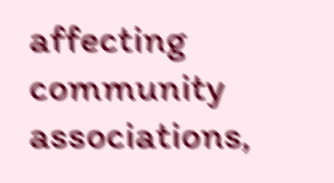affecting community associations,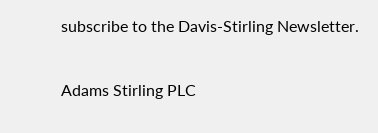subscribe to the Davis-Stirling Newsletter.

Adams Stirling PLC